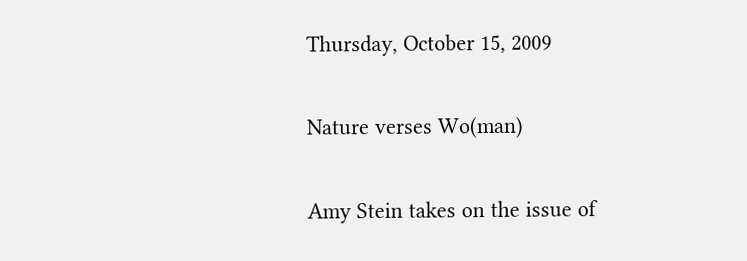Thursday, October 15, 2009

Nature verses Wo(man)

Amy Stein takes on the issue of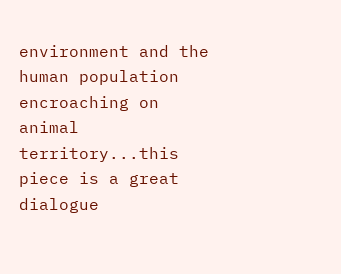environment and the human population encroaching on animal territory...this piece is a great dialogue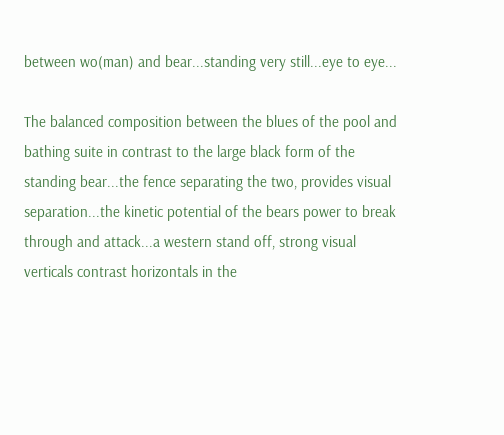between wo(man) and bear...standing very still...eye to eye...

The balanced composition between the blues of the pool and bathing suite in contrast to the large black form of the standing bear...the fence separating the two, provides visual separation...the kinetic potential of the bears power to break through and attack...a western stand off, strong visual verticals contrast horizontals in the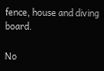fence, house and diving board.

No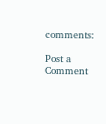comments:

Post a Comment